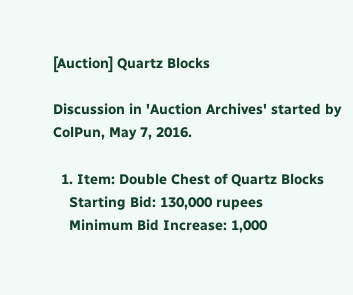[Auction] Quartz Blocks

Discussion in 'Auction Archives' started by ColPun, May 7, 2016.

  1. Item: Double Chest of Quartz Blocks
    Starting Bid: 130,000 rupees
    Minimum Bid Increase: 1,000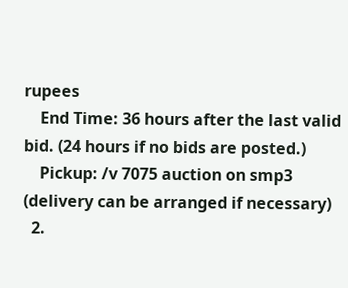rupees
    End Time: 36 hours after the last valid bid. (24 hours if no bids are posted.)
    Pickup: /v 7075 auction on smp3 (delivery can be arranged if necessary)
  2.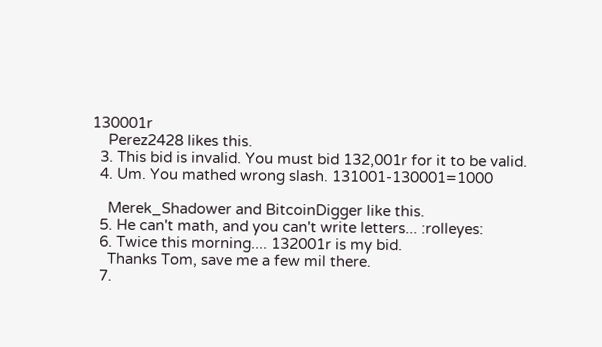130001r
    Perez2428 likes this.
  3. This bid is invalid. You must bid 132,001r for it to be valid.
  4. Um. You mathed wrong slash. 131001-130001=1000

    Merek_Shadower and BitcoinDigger like this.
  5. He can't math, and you can't write letters... :rolleyes:
  6. Twice this morning.... 132001r is my bid.
    Thanks Tom, save me a few mil there.
  7.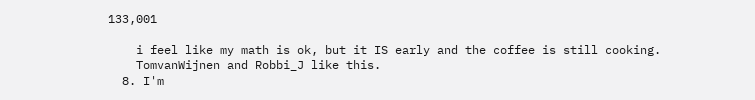133,001

    i feel like my math is ok, but it IS early and the coffee is still cooking.
    TomvanWijnen and Robbi_J like this.
  8. I'm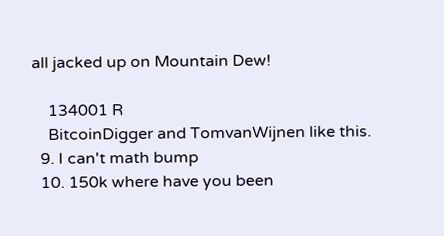all jacked up on Mountain Dew!

    134001 R
    BitcoinDigger and TomvanWijnen like this.
  9. I can't math bump
  10. 150k where have you been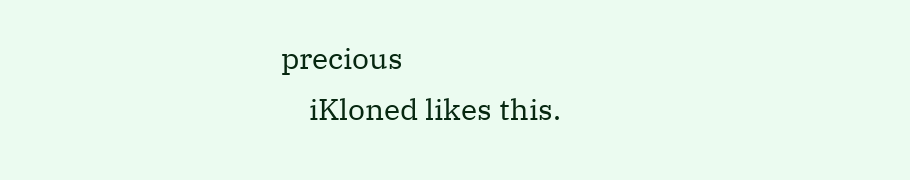precious
    iKloned likes this.